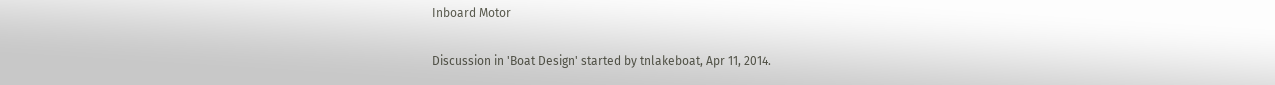Inboard Motor

Discussion in 'Boat Design' started by tnlakeboat, Apr 11, 2014.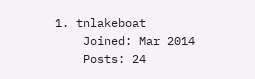1. tnlakeboat
    Joined: Mar 2014
    Posts: 24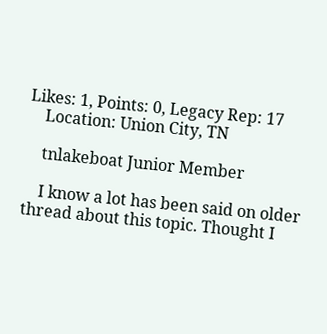Likes: 1, Points: 0, Legacy Rep: 17
    Location: Union City, TN

    tnlakeboat Junior Member

    I know a lot has been said on older thread about this topic. Thought I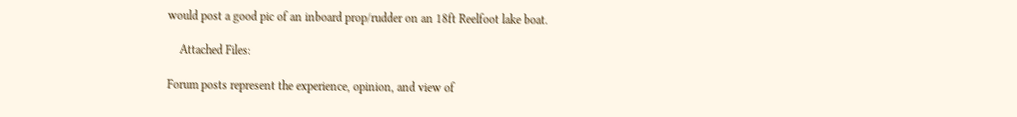would post a good pic of an inboard prop/rudder on an 18ft Reelfoot lake boat.

    Attached Files:

Forum posts represent the experience, opinion, and view of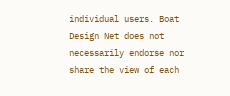individual users. Boat Design Net does not necessarily endorse nor share the view of each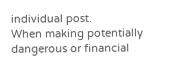individual post.
When making potentially dangerous or financial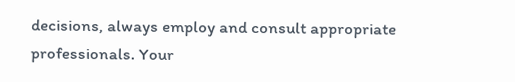decisions, always employ and consult appropriate professionals. Your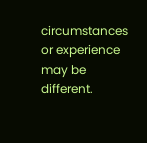circumstances or experience may be different.